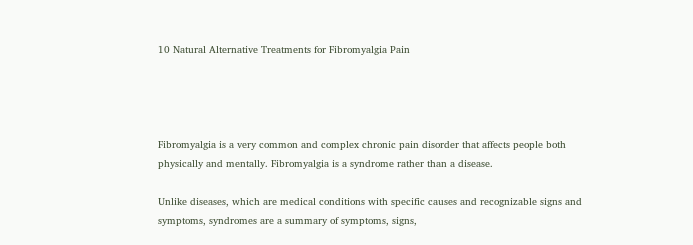10 Natural Alternative Treatments for Fibromyalgia Pain




Fibromyalgia is a very common and complex chronic pain disorder that affects people both physically and mentally. Fibromyalgia is a syndrome rather than a disease.

Unlike diseases, which are medical conditions with specific causes and recognizable signs and symptoms, syndromes are a summary of symptoms, signs,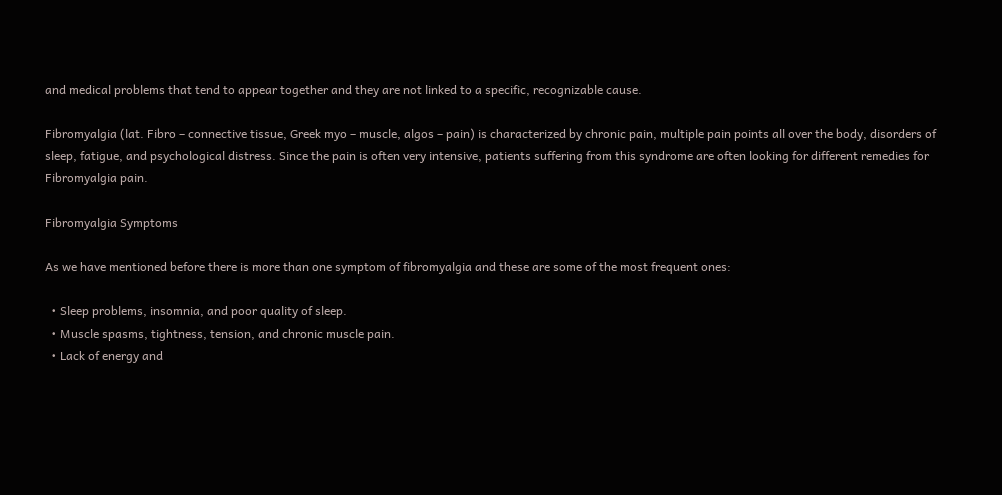and medical problems that tend to appear together and they are not linked to a specific, recognizable cause.

Fibromyalgia (lat. Fibro – connective tissue, Greek myo – muscle, algos – pain) is characterized by chronic pain, multiple pain points all over the body, disorders of sleep, fatigue, and psychological distress. Since the pain is often very intensive, patients suffering from this syndrome are often looking for different remedies for Fibromyalgia pain.

Fibromyalgia Symptoms

As we have mentioned before there is more than one symptom of fibromyalgia and these are some of the most frequent ones:

  • Sleep problems, insomnia, and poor quality of sleep.
  • Muscle spasms, tightness, tension, and chronic muscle pain.
  • Lack of energy and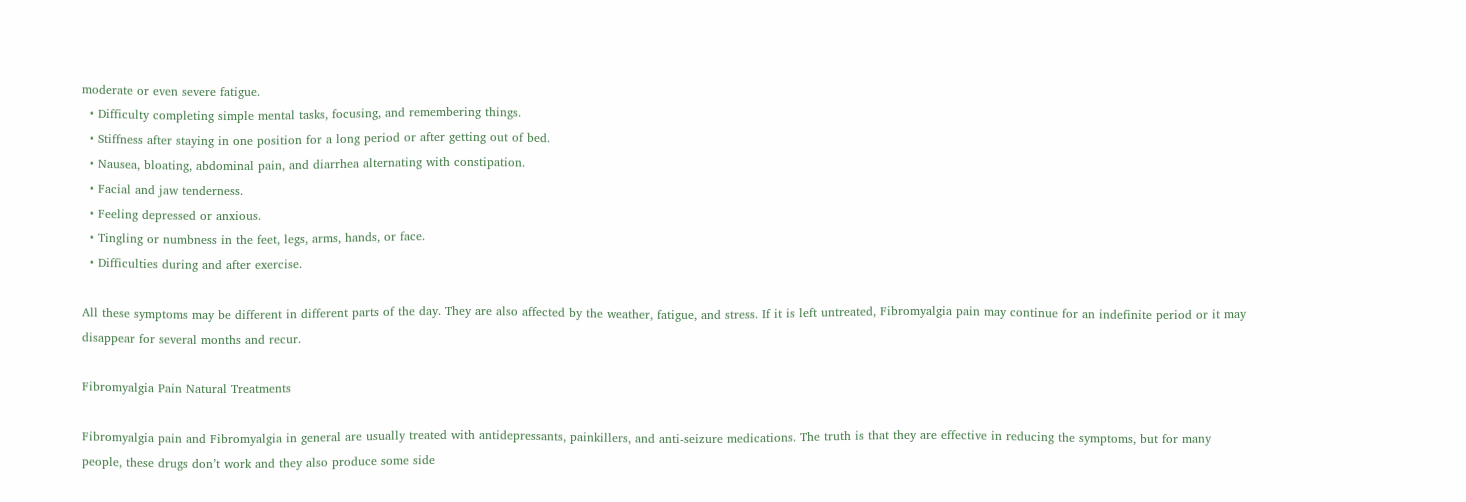moderate or even severe fatigue.
  • Difficulty completing simple mental tasks, focusing, and remembering things.
  • Stiffness after staying in one position for a long period or after getting out of bed.
  • Nausea, bloating, abdominal pain, and diarrhea alternating with constipation.
  • Facial and jaw tenderness.
  • Feeling depressed or anxious.
  • Tingling or numbness in the feet, legs, arms, hands, or face.
  • Difficulties during and after exercise.

All these symptoms may be different in different parts of the day. They are also affected by the weather, fatigue, and stress. If it is left untreated, Fibromyalgia pain may continue for an indefinite period or it may disappear for several months and recur.

Fibromyalgia Pain Natural Treatments

Fibromyalgia pain and Fibromyalgia in general are usually treated with antidepressants, painkillers, and anti-seizure medications. The truth is that they are effective in reducing the symptoms, but for many people, these drugs don’t work and they also produce some side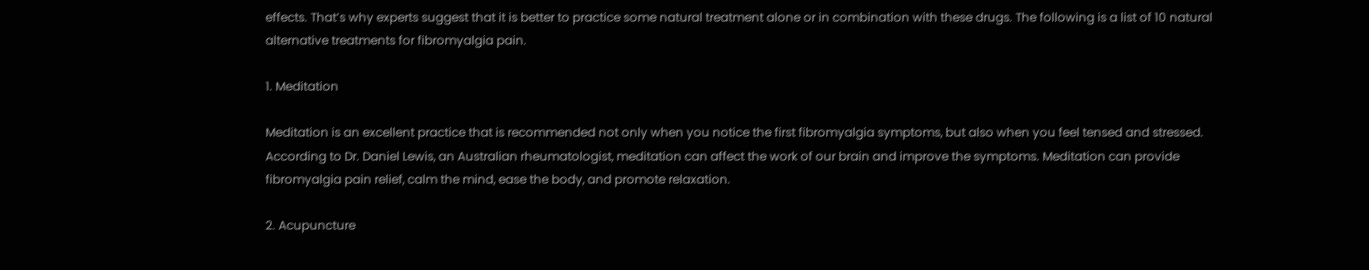effects. That’s why experts suggest that it is better to practice some natural treatment alone or in combination with these drugs. The following is a list of 10 natural alternative treatments for fibromyalgia pain.

1. Meditation

Meditation is an excellent practice that is recommended not only when you notice the first fibromyalgia symptoms, but also when you feel tensed and stressed. According to Dr. Daniel Lewis, an Australian rheumatologist, meditation can affect the work of our brain and improve the symptoms. Meditation can provide fibromyalgia pain relief, calm the mind, ease the body, and promote relaxation.

2. Acupuncture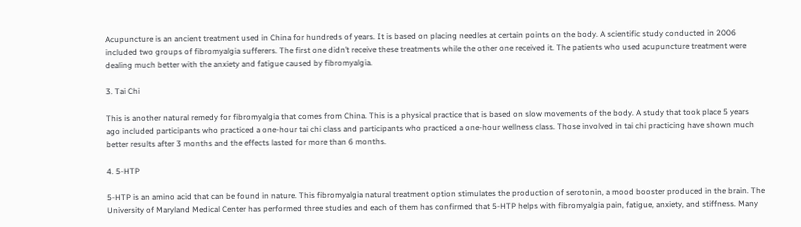Acupuncture is an ancient treatment used in China for hundreds of years. It is based on placing needles at certain points on the body. A scientific study conducted in 2006 included two groups of fibromyalgia sufferers. The first one didn’t receive these treatments while the other one received it. The patients who used acupuncture treatment were dealing much better with the anxiety and fatigue caused by fibromyalgia.

3. Tai Chi

This is another natural remedy for fibromyalgia that comes from China. This is a physical practice that is based on slow movements of the body. A study that took place 5 years ago included participants who practiced a one-hour tai chi class and participants who practiced a one-hour wellness class. Those involved in tai chi practicing have shown much better results after 3 months and the effects lasted for more than 6 months.

4. 5-HTP

5-HTP is an amino acid that can be found in nature. This fibromyalgia natural treatment option stimulates the production of serotonin, a mood booster produced in the brain. The University of Maryland Medical Center has performed three studies and each of them has confirmed that 5-HTP helps with fibromyalgia pain, fatigue, anxiety, and stiffness. Many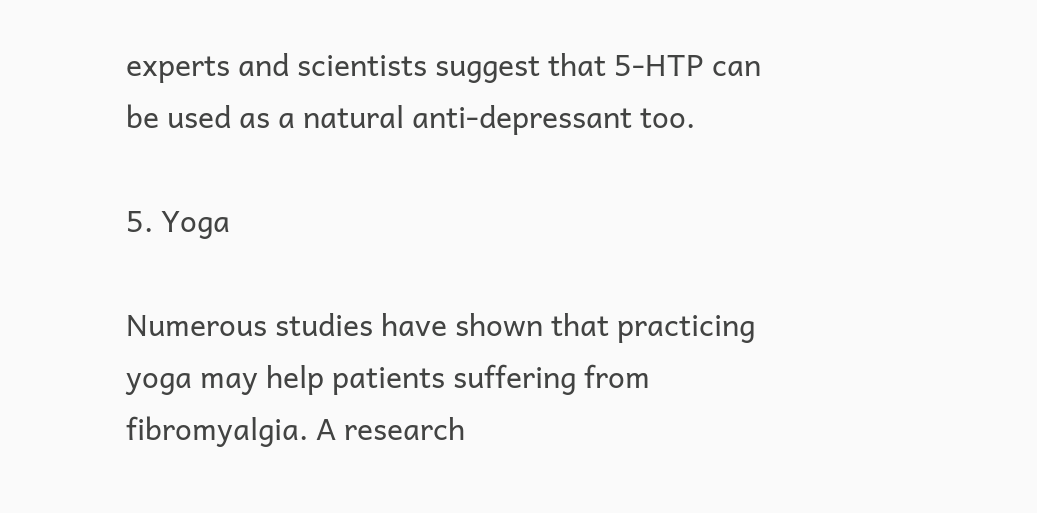experts and scientists suggest that 5-HTP can be used as a natural anti-depressant too.

5. Yoga

Numerous studies have shown that practicing yoga may help patients suffering from fibromyalgia. A research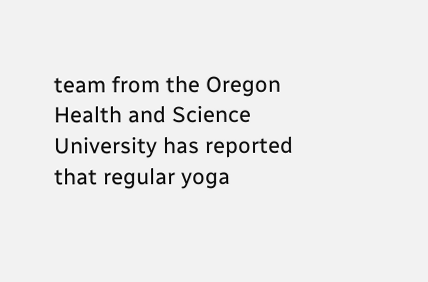team from the Oregon Health and Science University has reported that regular yoga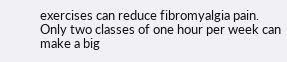exercises can reduce fibromyalgia pain. Only two classes of one hour per week can make a big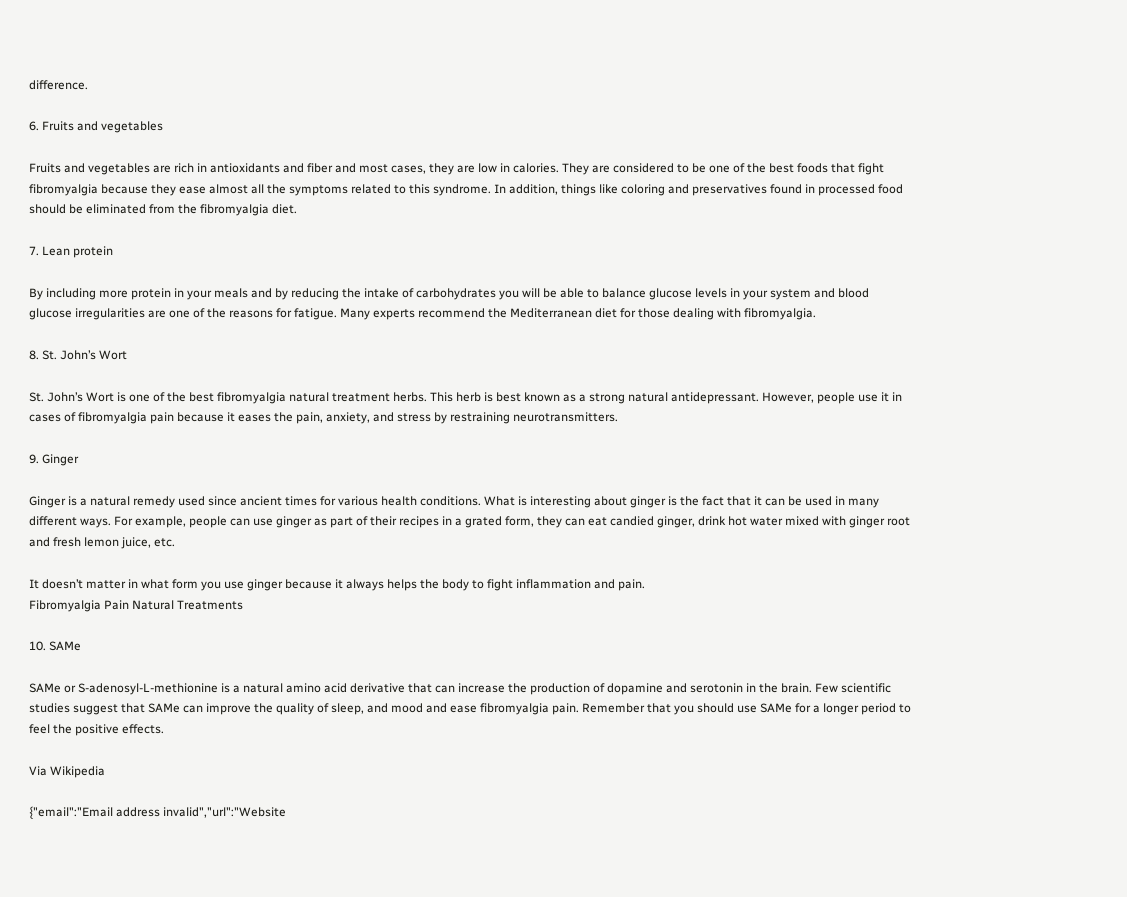difference.

6. Fruits and vegetables

Fruits and vegetables are rich in antioxidants and fiber and most cases, they are low in calories. They are considered to be one of the best foods that fight fibromyalgia because they ease almost all the symptoms related to this syndrome. In addition, things like coloring and preservatives found in processed food should be eliminated from the fibromyalgia diet.

7. Lean protein

By including more protein in your meals and by reducing the intake of carbohydrates you will be able to balance glucose levels in your system and blood glucose irregularities are one of the reasons for fatigue. Many experts recommend the Mediterranean diet for those dealing with fibromyalgia.

8. St. John’s Wort

St. John’s Wort is one of the best fibromyalgia natural treatment herbs. This herb is best known as a strong natural antidepressant. However, people use it in cases of fibromyalgia pain because it eases the pain, anxiety, and stress by restraining neurotransmitters.

9. Ginger

Ginger is a natural remedy used since ancient times for various health conditions. What is interesting about ginger is the fact that it can be used in many different ways. For example, people can use ginger as part of their recipes in a grated form, they can eat candied ginger, drink hot water mixed with ginger root and fresh lemon juice, etc.

It doesn’t matter in what form you use ginger because it always helps the body to fight inflammation and pain.
Fibromyalgia Pain Natural Treatments

10. SAMe

SAMe or S-adenosyl-L-methionine is a natural amino acid derivative that can increase the production of dopamine and serotonin in the brain. Few scientific studies suggest that SAMe can improve the quality of sleep, and mood and ease fibromyalgia pain. Remember that you should use SAMe for a longer period to feel the positive effects.

Via Wikipedia

{"email":"Email address invalid","url":"Website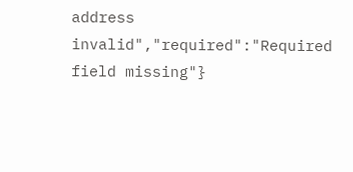address invalid","required":"Required field missing"}